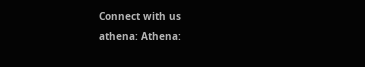Connect with us
athena: Athena: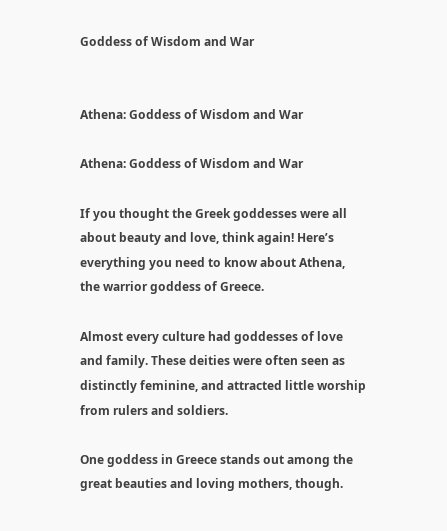Goddess of Wisdom and War


Athena: Goddess of Wisdom and War

Athena: Goddess of Wisdom and War

If you thought the Greek goddesses were all about beauty and love, think again! Here’s everything you need to know about Athena, the warrior goddess of Greece.

Almost every culture had goddesses of love and family. These deities were often seen as distinctly feminine, and attracted little worship from rulers and soldiers.

One goddess in Greece stands out among the great beauties and loving mothers, though.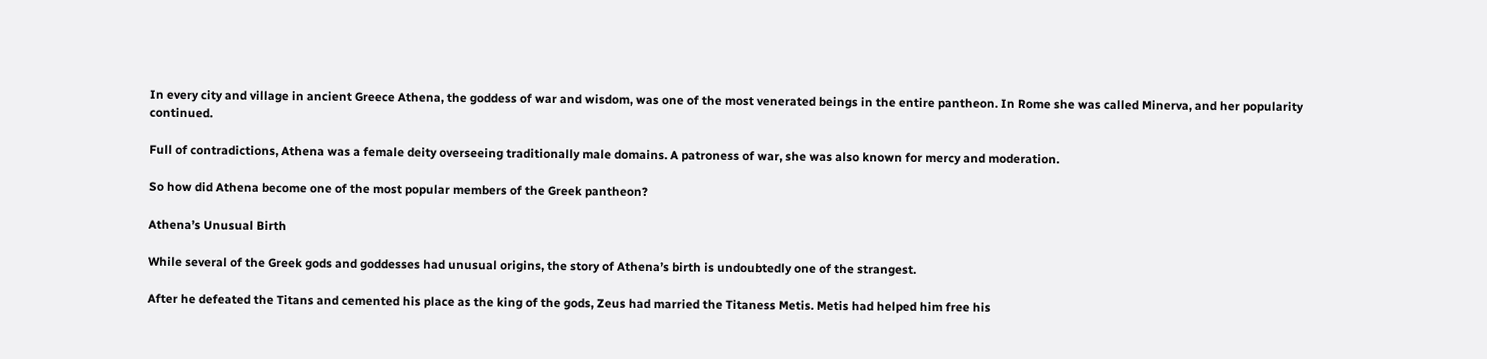In every city and village in ancient Greece Athena, the goddess of war and wisdom, was one of the most venerated beings in the entire pantheon. In Rome she was called Minerva, and her popularity continued.

Full of contradictions, Athena was a female deity overseeing traditionally male domains. A patroness of war, she was also known for mercy and moderation.

So how did Athena become one of the most popular members of the Greek pantheon?

Athena’s Unusual Birth

While several of the Greek gods and goddesses had unusual origins, the story of Athena’s birth is undoubtedly one of the strangest.

After he defeated the Titans and cemented his place as the king of the gods, Zeus had married the Titaness Metis. Metis had helped him free his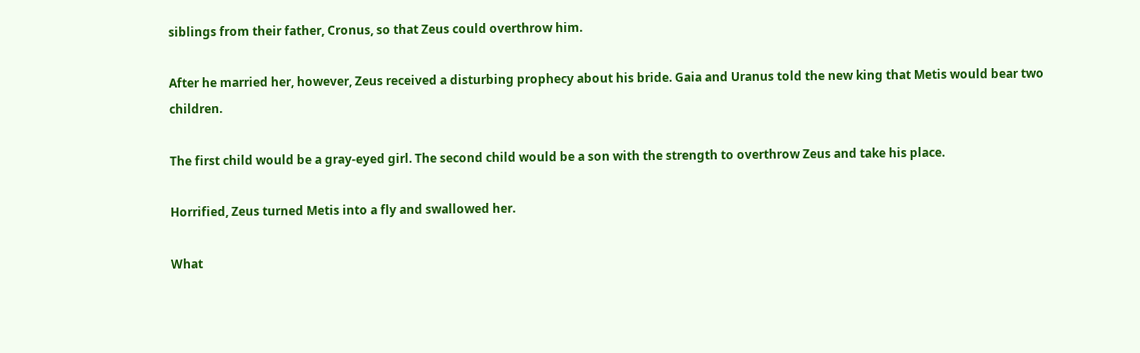siblings from their father, Cronus, so that Zeus could overthrow him.

After he married her, however, Zeus received a disturbing prophecy about his bride. Gaia and Uranus told the new king that Metis would bear two children.

The first child would be a gray-eyed girl. The second child would be a son with the strength to overthrow Zeus and take his place.

Horrified, Zeus turned Metis into a fly and swallowed her.

What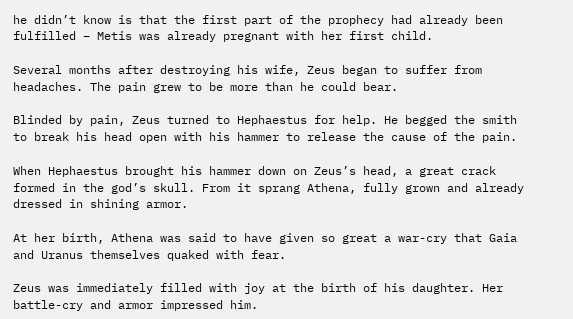he didn’t know is that the first part of the prophecy had already been fulfilled – Metis was already pregnant with her first child.

Several months after destroying his wife, Zeus began to suffer from headaches. The pain grew to be more than he could bear.

Blinded by pain, Zeus turned to Hephaestus for help. He begged the smith to break his head open with his hammer to release the cause of the pain.

When Hephaestus brought his hammer down on Zeus’s head, a great crack formed in the god’s skull. From it sprang Athena, fully grown and already dressed in shining armor.

At her birth, Athena was said to have given so great a war-cry that Gaia and Uranus themselves quaked with fear.

Zeus was immediately filled with joy at the birth of his daughter. Her battle-cry and armor impressed him.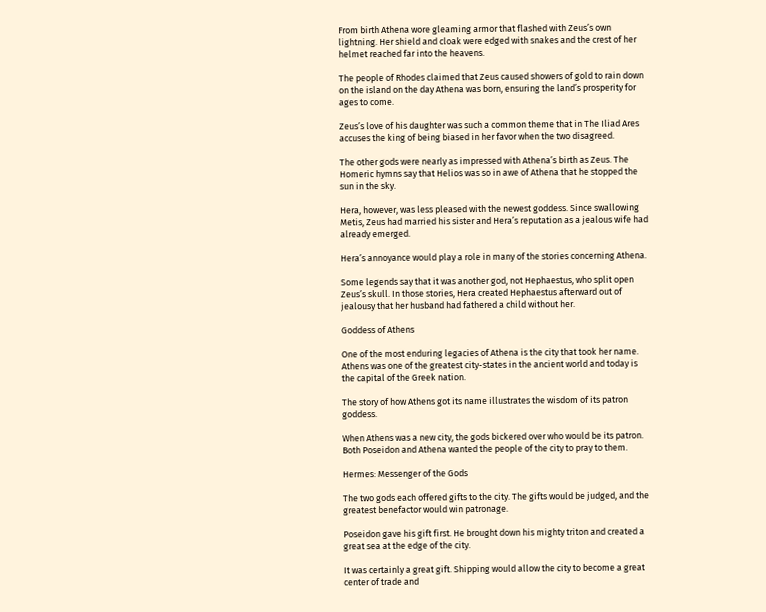From birth Athena wore gleaming armor that flashed with Zeus’s own lightning. Her shield and cloak were edged with snakes and the crest of her helmet reached far into the heavens.

The people of Rhodes claimed that Zeus caused showers of gold to rain down on the island on the day Athena was born, ensuring the land’s prosperity for ages to come.

Zeus’s love of his daughter was such a common theme that in The Iliad Ares accuses the king of being biased in her favor when the two disagreed.

The other gods were nearly as impressed with Athena’s birth as Zeus. The Homeric hymns say that Helios was so in awe of Athena that he stopped the sun in the sky.

Hera, however, was less pleased with the newest goddess. Since swallowing Metis, Zeus had married his sister and Hera’s reputation as a jealous wife had already emerged.

Hera’s annoyance would play a role in many of the stories concerning Athena.

Some legends say that it was another god, not Hephaestus, who split open Zeus’s skull. In those stories, Hera created Hephaestus afterward out of jealousy that her husband had fathered a child without her.

Goddess of Athens

One of the most enduring legacies of Athena is the city that took her name. Athens was one of the greatest city-states in the ancient world and today is the capital of the Greek nation.

The story of how Athens got its name illustrates the wisdom of its patron goddess.

When Athens was a new city, the gods bickered over who would be its patron. Both Poseidon and Athena wanted the people of the city to pray to them.

Hermes: Messenger of the Gods

The two gods each offered gifts to the city. The gifts would be judged, and the greatest benefactor would win patronage.

Poseidon gave his gift first. He brought down his mighty triton and created a great sea at the edge of the city.

It was certainly a great gift. Shipping would allow the city to become a great center of trade and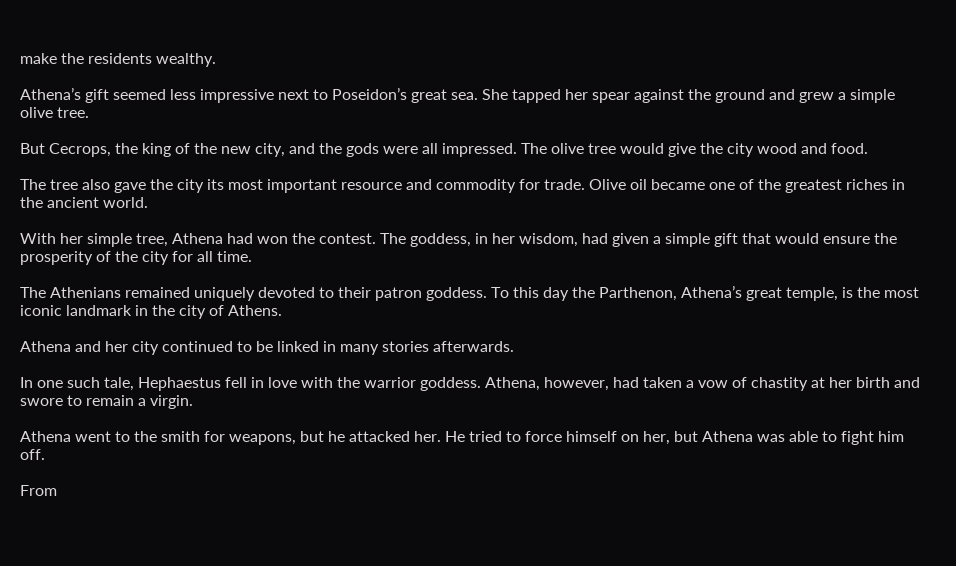make the residents wealthy.

Athena’s gift seemed less impressive next to Poseidon’s great sea. She tapped her spear against the ground and grew a simple olive tree.

But Cecrops, the king of the new city, and the gods were all impressed. The olive tree would give the city wood and food.

The tree also gave the city its most important resource and commodity for trade. Olive oil became one of the greatest riches in the ancient world.

With her simple tree, Athena had won the contest. The goddess, in her wisdom, had given a simple gift that would ensure the prosperity of the city for all time.

The Athenians remained uniquely devoted to their patron goddess. To this day the Parthenon, Athena’s great temple, is the most iconic landmark in the city of Athens.

Athena and her city continued to be linked in many stories afterwards.

In one such tale, Hephaestus fell in love with the warrior goddess. Athena, however, had taken a vow of chastity at her birth and swore to remain a virgin.

Athena went to the smith for weapons, but he attacked her. He tried to force himself on her, but Athena was able to fight him off.

From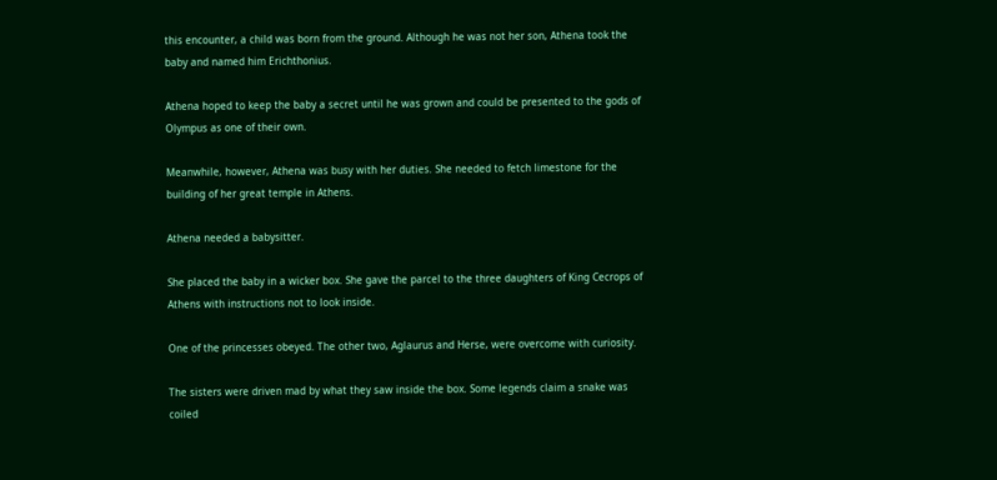this encounter, a child was born from the ground. Although he was not her son, Athena took the baby and named him Erichthonius.

Athena hoped to keep the baby a secret until he was grown and could be presented to the gods of Olympus as one of their own.

Meanwhile, however, Athena was busy with her duties. She needed to fetch limestone for the building of her great temple in Athens.

Athena needed a babysitter.

She placed the baby in a wicker box. She gave the parcel to the three daughters of King Cecrops of Athens with instructions not to look inside.

One of the princesses obeyed. The other two, Aglaurus and Herse, were overcome with curiosity.

The sisters were driven mad by what they saw inside the box. Some legends claim a snake was coiled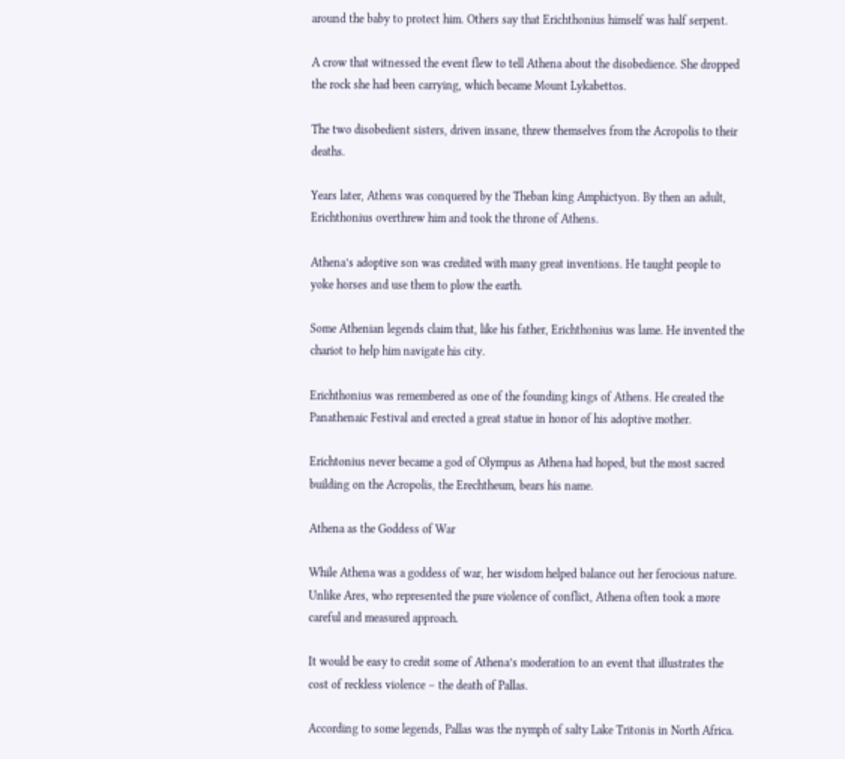around the baby to protect him. Others say that Erichthonius himself was half serpent.

A crow that witnessed the event flew to tell Athena about the disobedience. She dropped the rock she had been carrying, which became Mount Lykabettos.

The two disobedient sisters, driven insane, threw themselves from the Acropolis to their deaths.

Years later, Athens was conquered by the Theban king Amphictyon. By then an adult, Erichthonius overthrew him and took the throne of Athens.

Athena’s adoptive son was credited with many great inventions. He taught people to yoke horses and use them to plow the earth.

Some Athenian legends claim that, like his father, Erichthonius was lame. He invented the chariot to help him navigate his city.

Erichthonius was remembered as one of the founding kings of Athens. He created the Panathenaic Festival and erected a great statue in honor of his adoptive mother.

Erichtonius never became a god of Olympus as Athena had hoped, but the most sacred building on the Acropolis, the Erechtheum, bears his name.

Athena as the Goddess of War

While Athena was a goddess of war, her wisdom helped balance out her ferocious nature. Unlike Ares, who represented the pure violence of conflict, Athena often took a more careful and measured approach.

It would be easy to credit some of Athena’s moderation to an event that illustrates the cost of reckless violence – the death of Pallas.

According to some legends, Pallas was the nymph of salty Lake Tritonis in North Africa.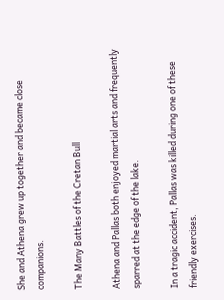She and Athena grew up together and became close companions.

The Many Battles of the Cretan Bull

Athena and Pallas both enjoyed martial arts and frequently sparred at the edge of the lake.

In a tragic accident, Pallas was killed during one of these friendly exercises.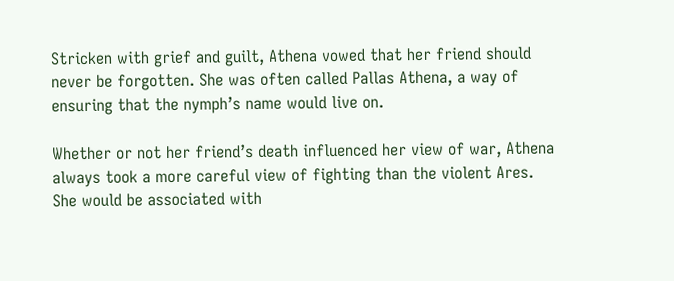Stricken with grief and guilt, Athena vowed that her friend should never be forgotten. She was often called Pallas Athena, a way of ensuring that the nymph’s name would live on.

Whether or not her friend’s death influenced her view of war, Athena always took a more careful view of fighting than the violent Ares. She would be associated with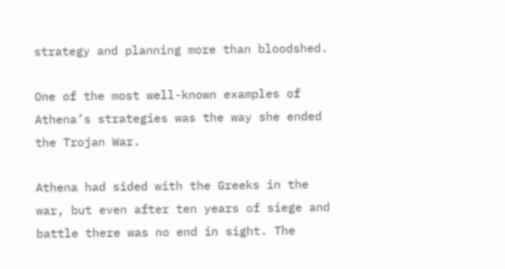strategy and planning more than bloodshed.

One of the most well-known examples of Athena’s strategies was the way she ended the Trojan War.

Athena had sided with the Greeks in the war, but even after ten years of siege and battle there was no end in sight. The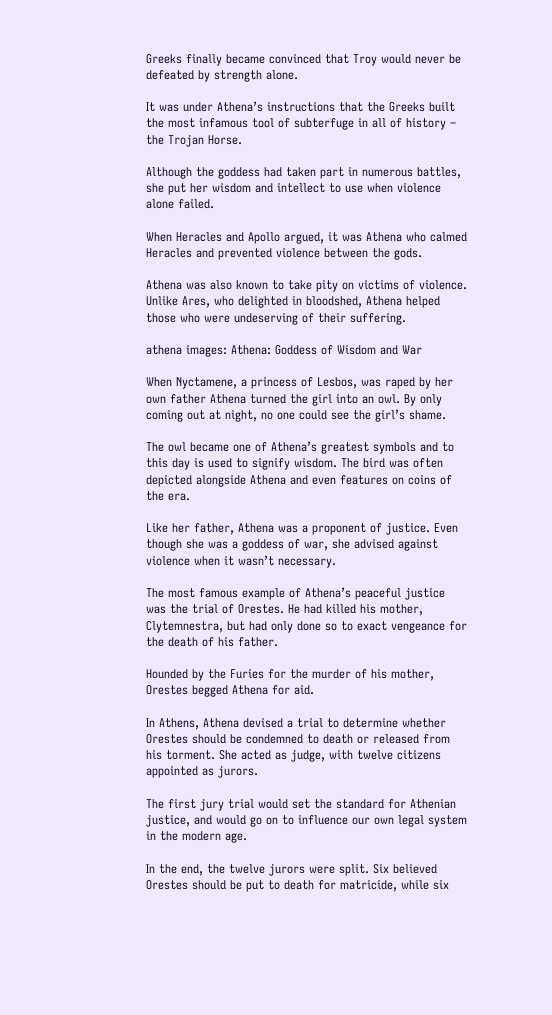Greeks finally became convinced that Troy would never be defeated by strength alone.

It was under Athena’s instructions that the Greeks built the most infamous tool of subterfuge in all of history – the Trojan Horse.

Although the goddess had taken part in numerous battles, she put her wisdom and intellect to use when violence alone failed.

When Heracles and Apollo argued, it was Athena who calmed Heracles and prevented violence between the gods.

Athena was also known to take pity on victims of violence. Unlike Ares, who delighted in bloodshed, Athena helped those who were undeserving of their suffering.

athena images: Athena: Goddess of Wisdom and War

When Nyctamene, a princess of Lesbos, was raped by her own father Athena turned the girl into an owl. By only coming out at night, no one could see the girl’s shame.

The owl became one of Athena’s greatest symbols and to this day is used to signify wisdom. The bird was often depicted alongside Athena and even features on coins of the era.

Like her father, Athena was a proponent of justice. Even though she was a goddess of war, she advised against violence when it wasn’t necessary.

The most famous example of Athena’s peaceful justice was the trial of Orestes. He had killed his mother, Clytemnestra, but had only done so to exact vengeance for the death of his father.

Hounded by the Furies for the murder of his mother, Orestes begged Athena for aid.

In Athens, Athena devised a trial to determine whether Orestes should be condemned to death or released from his torment. She acted as judge, with twelve citizens appointed as jurors.

The first jury trial would set the standard for Athenian justice, and would go on to influence our own legal system in the modern age.

In the end, the twelve jurors were split. Six believed Orestes should be put to death for matricide, while six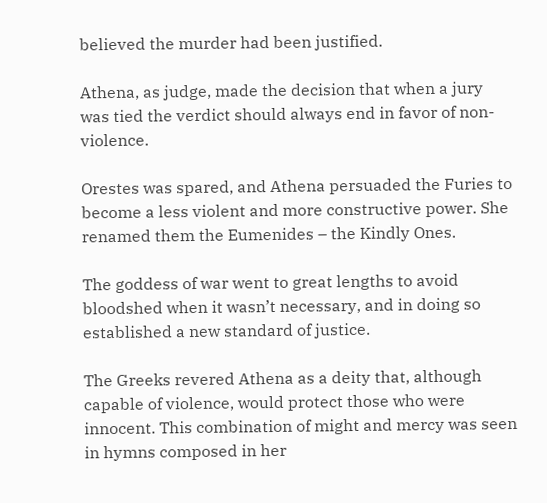believed the murder had been justified.

Athena, as judge, made the decision that when a jury was tied the verdict should always end in favor of non-violence.

Orestes was spared, and Athena persuaded the Furies to become a less violent and more constructive power. She renamed them the Eumenides – the Kindly Ones.

The goddess of war went to great lengths to avoid bloodshed when it wasn’t necessary, and in doing so established a new standard of justice.

The Greeks revered Athena as a deity that, although capable of violence, would protect those who were innocent. This combination of might and mercy was seen in hymns composed in her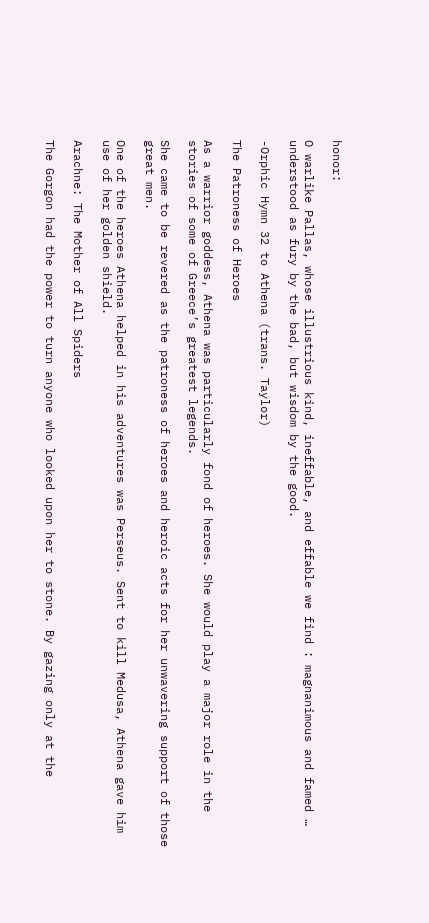honor:

O warlike Pallas, whose illustrious kind, ineffable, and effable we find : magnanimous and famed … understood as fury by the bad, but wisdom by the good.

-Orphic Hymn 32 to Athena (trans. Taylor)

The Patroness of Heroes

As a warrior goddess, Athena was particularly fond of heroes. She would play a major role in the stories of some of Greece’s greatest legends.

She came to be revered as the patroness of heroes and heroic acts for her unwavering support of those great men.

One of the heroes Athena helped in his adventures was Perseus. Sent to kill Medusa, Athena gave him use of her golden shield.

Arachne: The Mother of All Spiders

The Gorgon had the power to turn anyone who looked upon her to stone. By gazing only at the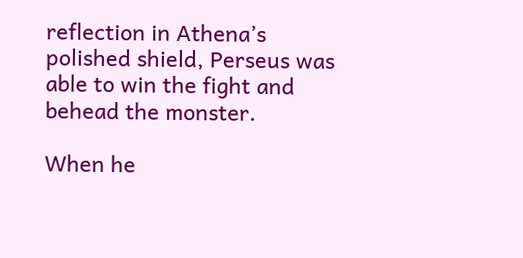reflection in Athena’s polished shield, Perseus was able to win the fight and behead the monster.

When he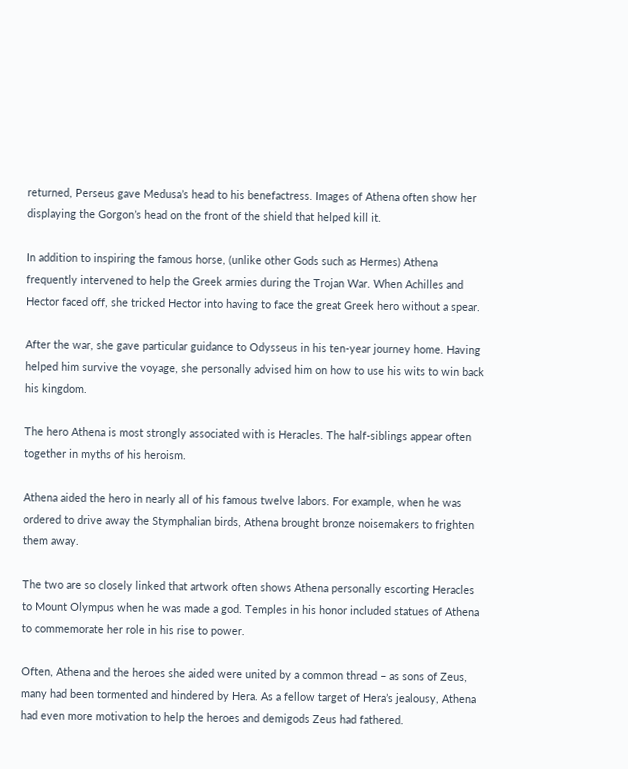returned, Perseus gave Medusa’s head to his benefactress. Images of Athena often show her displaying the Gorgon’s head on the front of the shield that helped kill it.

In addition to inspiring the famous horse, (unlike other Gods such as Hermes) Athena frequently intervened to help the Greek armies during the Trojan War. When Achilles and Hector faced off, she tricked Hector into having to face the great Greek hero without a spear.

After the war, she gave particular guidance to Odysseus in his ten-year journey home. Having helped him survive the voyage, she personally advised him on how to use his wits to win back his kingdom.

The hero Athena is most strongly associated with is Heracles. The half-siblings appear often together in myths of his heroism.

Athena aided the hero in nearly all of his famous twelve labors. For example, when he was ordered to drive away the Stymphalian birds, Athena brought bronze noisemakers to frighten them away.

The two are so closely linked that artwork often shows Athena personally escorting Heracles to Mount Olympus when he was made a god. Temples in his honor included statues of Athena to commemorate her role in his rise to power.

Often, Athena and the heroes she aided were united by a common thread – as sons of Zeus, many had been tormented and hindered by Hera. As a fellow target of Hera’s jealousy, Athena had even more motivation to help the heroes and demigods Zeus had fathered.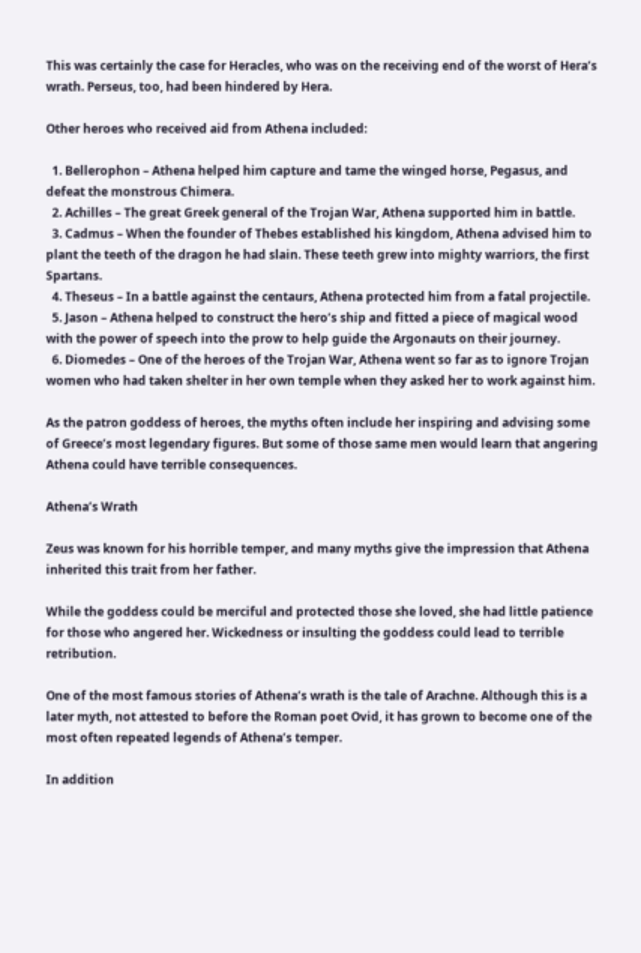This was certainly the case for Heracles, who was on the receiving end of the worst of Hera’s wrath. Perseus, too, had been hindered by Hera.

Other heroes who received aid from Athena included:

  1. Bellerophon – Athena helped him capture and tame the winged horse, Pegasus, and defeat the monstrous Chimera.
  2. Achilles – The great Greek general of the Trojan War, Athena supported him in battle.
  3. Cadmus – When the founder of Thebes established his kingdom, Athena advised him to plant the teeth of the dragon he had slain. These teeth grew into mighty warriors, the first Spartans.
  4. Theseus – In a battle against the centaurs, Athena protected him from a fatal projectile.
  5. Jason – Athena helped to construct the hero’s ship and fitted a piece of magical wood with the power of speech into the prow to help guide the Argonauts on their journey.
  6. Diomedes – One of the heroes of the Trojan War, Athena went so far as to ignore Trojan women who had taken shelter in her own temple when they asked her to work against him.

As the patron goddess of heroes, the myths often include her inspiring and advising some of Greece’s most legendary figures. But some of those same men would learn that angering Athena could have terrible consequences.

Athena’s Wrath

Zeus was known for his horrible temper, and many myths give the impression that Athena inherited this trait from her father.

While the goddess could be merciful and protected those she loved, she had little patience for those who angered her. Wickedness or insulting the goddess could lead to terrible retribution.

One of the most famous stories of Athena’s wrath is the tale of Arachne. Although this is a later myth, not attested to before the Roman poet Ovid, it has grown to become one of the most often repeated legends of Athena’s temper.

In addition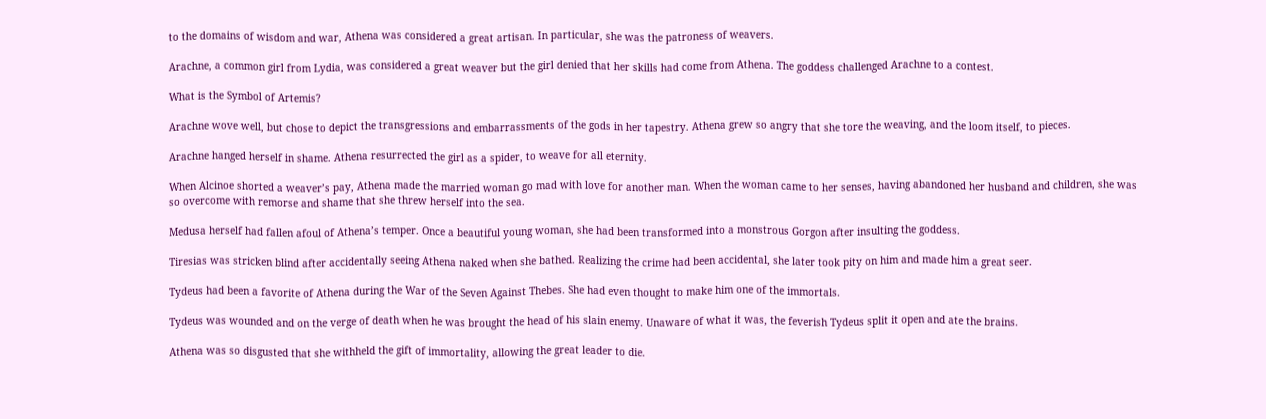to the domains of wisdom and war, Athena was considered a great artisan. In particular, she was the patroness of weavers.

Arachne, a common girl from Lydia, was considered a great weaver but the girl denied that her skills had come from Athena. The goddess challenged Arachne to a contest.

What is the Symbol of Artemis?

Arachne wove well, but chose to depict the transgressions and embarrassments of the gods in her tapestry. Athena grew so angry that she tore the weaving, and the loom itself, to pieces.

Arachne hanged herself in shame. Athena resurrected the girl as a spider, to weave for all eternity.

When Alcinoe shorted a weaver’s pay, Athena made the married woman go mad with love for another man. When the woman came to her senses, having abandoned her husband and children, she was so overcome with remorse and shame that she threw herself into the sea.

Medusa herself had fallen afoul of Athena’s temper. Once a beautiful young woman, she had been transformed into a monstrous Gorgon after insulting the goddess.

Tiresias was stricken blind after accidentally seeing Athena naked when she bathed. Realizing the crime had been accidental, she later took pity on him and made him a great seer.

Tydeus had been a favorite of Athena during the War of the Seven Against Thebes. She had even thought to make him one of the immortals.

Tydeus was wounded and on the verge of death when he was brought the head of his slain enemy. Unaware of what it was, the feverish Tydeus split it open and ate the brains.

Athena was so disgusted that she withheld the gift of immortality, allowing the great leader to die.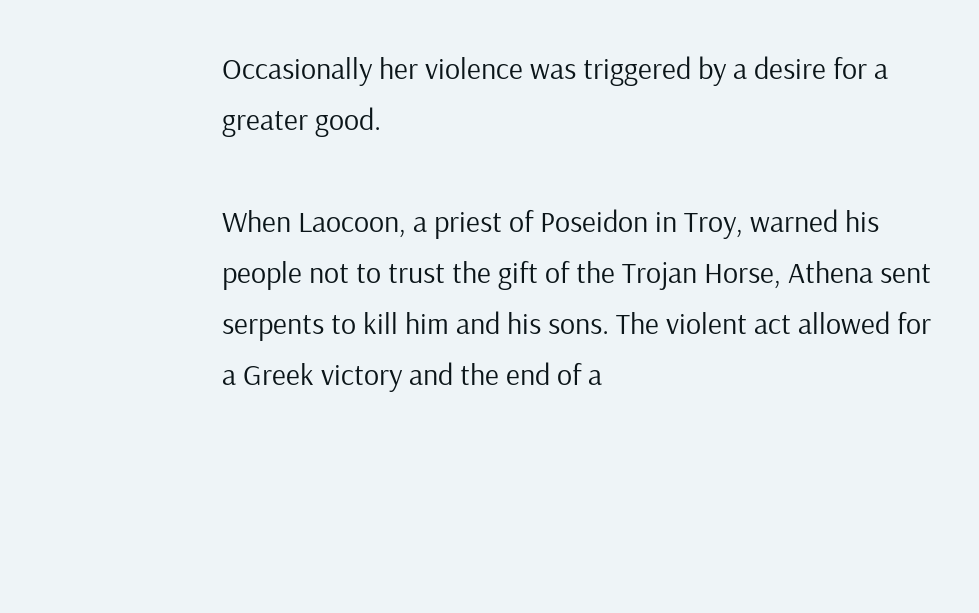Occasionally her violence was triggered by a desire for a greater good.

When Laocoon, a priest of Poseidon in Troy, warned his people not to trust the gift of the Trojan Horse, Athena sent serpents to kill him and his sons. The violent act allowed for a Greek victory and the end of a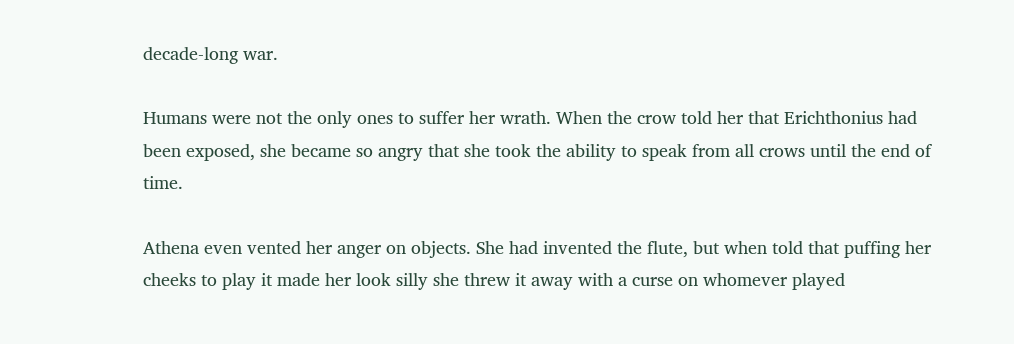decade-long war.

Humans were not the only ones to suffer her wrath. When the crow told her that Erichthonius had been exposed, she became so angry that she took the ability to speak from all crows until the end of time.

Athena even vented her anger on objects. She had invented the flute, but when told that puffing her cheeks to play it made her look silly she threw it away with a curse on whomever played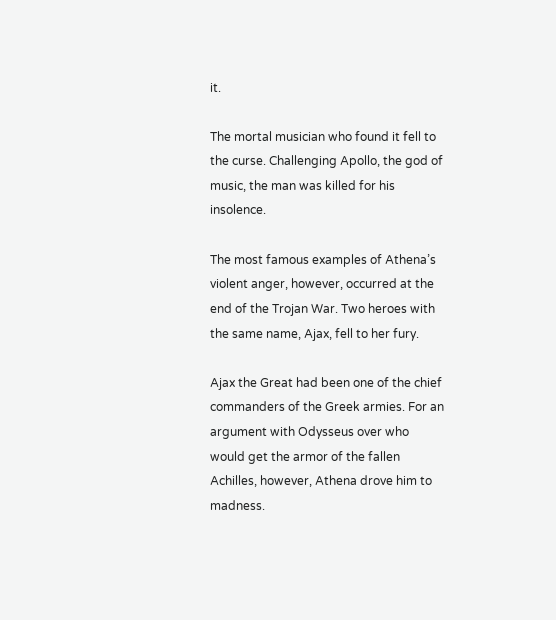it.

The mortal musician who found it fell to the curse. Challenging Apollo, the god of music, the man was killed for his insolence.

The most famous examples of Athena’s violent anger, however, occurred at the end of the Trojan War. Two heroes with the same name, Ajax, fell to her fury.

Ajax the Great had been one of the chief commanders of the Greek armies. For an argument with Odysseus over who would get the armor of the fallen Achilles, however, Athena drove him to madness.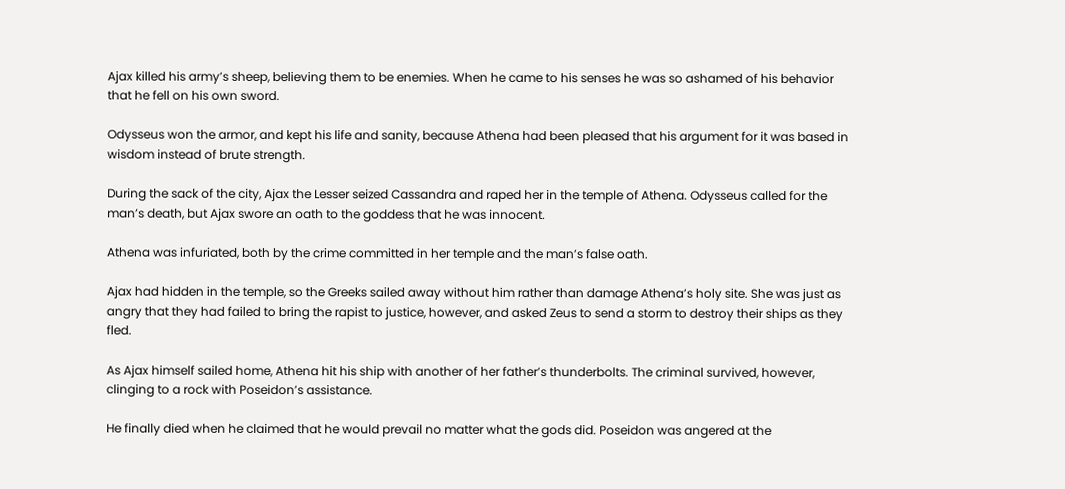Ajax killed his army’s sheep, believing them to be enemies. When he came to his senses he was so ashamed of his behavior that he fell on his own sword.

Odysseus won the armor, and kept his life and sanity, because Athena had been pleased that his argument for it was based in wisdom instead of brute strength.

During the sack of the city, Ajax the Lesser seized Cassandra and raped her in the temple of Athena. Odysseus called for the man’s death, but Ajax swore an oath to the goddess that he was innocent.

Athena was infuriated, both by the crime committed in her temple and the man’s false oath.

Ajax had hidden in the temple, so the Greeks sailed away without him rather than damage Athena’s holy site. She was just as angry that they had failed to bring the rapist to justice, however, and asked Zeus to send a storm to destroy their ships as they fled.

As Ajax himself sailed home, Athena hit his ship with another of her father’s thunderbolts. The criminal survived, however, clinging to a rock with Poseidon’s assistance.

He finally died when he claimed that he would prevail no matter what the gods did. Poseidon was angered at the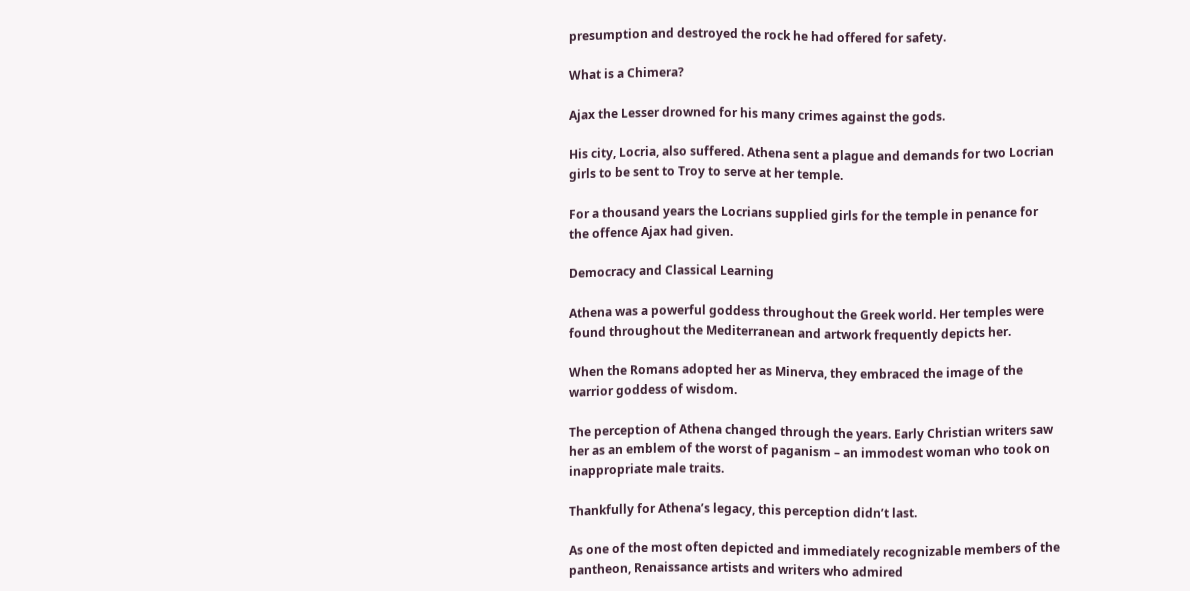presumption and destroyed the rock he had offered for safety.

What is a Chimera?

Ajax the Lesser drowned for his many crimes against the gods.

His city, Locria, also suffered. Athena sent a plague and demands for two Locrian girls to be sent to Troy to serve at her temple.

For a thousand years the Locrians supplied girls for the temple in penance for the offence Ajax had given.

Democracy and Classical Learning

Athena was a powerful goddess throughout the Greek world. Her temples were found throughout the Mediterranean and artwork frequently depicts her.

When the Romans adopted her as Minerva, they embraced the image of the warrior goddess of wisdom.

The perception of Athena changed through the years. Early Christian writers saw her as an emblem of the worst of paganism – an immodest woman who took on inappropriate male traits.

Thankfully for Athena’s legacy, this perception didn’t last.

As one of the most often depicted and immediately recognizable members of the pantheon, Renaissance artists and writers who admired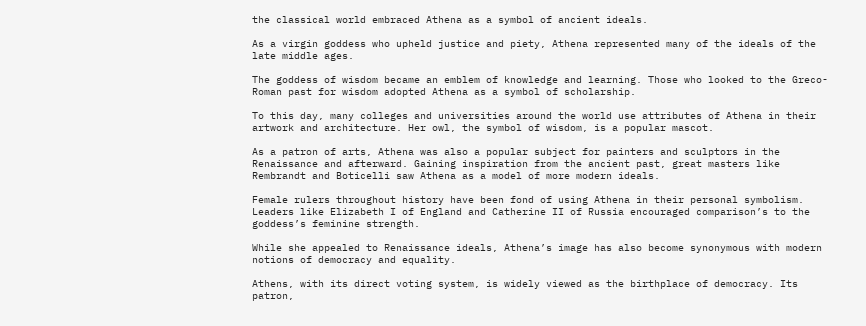the classical world embraced Athena as a symbol of ancient ideals.

As a virgin goddess who upheld justice and piety, Athena represented many of the ideals of the late middle ages.

The goddess of wisdom became an emblem of knowledge and learning. Those who looked to the Greco-Roman past for wisdom adopted Athena as a symbol of scholarship.

To this day, many colleges and universities around the world use attributes of Athena in their artwork and architecture. Her owl, the symbol of wisdom, is a popular mascot.

As a patron of arts, Athena was also a popular subject for painters and sculptors in the Renaissance and afterward. Gaining inspiration from the ancient past, great masters like Rembrandt and Boticelli saw Athena as a model of more modern ideals.

Female rulers throughout history have been fond of using Athena in their personal symbolism. Leaders like Elizabeth I of England and Catherine II of Russia encouraged comparison’s to the goddess’s feminine strength.

While she appealed to Renaissance ideals, Athena’s image has also become synonymous with modern notions of democracy and equality.

Athens, with its direct voting system, is widely viewed as the birthplace of democracy. Its patron,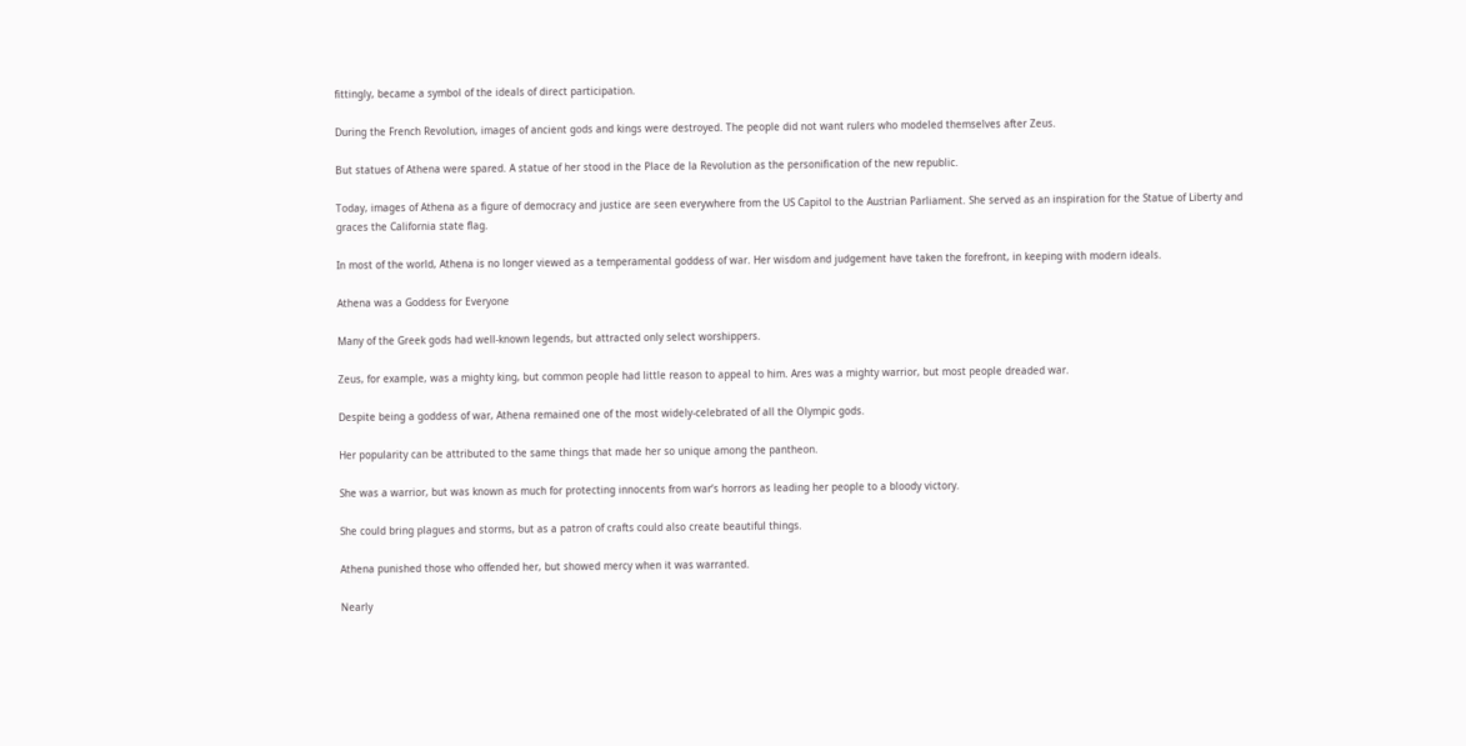fittingly, became a symbol of the ideals of direct participation.

During the French Revolution, images of ancient gods and kings were destroyed. The people did not want rulers who modeled themselves after Zeus.

But statues of Athena were spared. A statue of her stood in the Place de la Revolution as the personification of the new republic.

Today, images of Athena as a figure of democracy and justice are seen everywhere from the US Capitol to the Austrian Parliament. She served as an inspiration for the Statue of Liberty and graces the California state flag.

In most of the world, Athena is no longer viewed as a temperamental goddess of war. Her wisdom and judgement have taken the forefront, in keeping with modern ideals.

Athena was a Goddess for Everyone

Many of the Greek gods had well-known legends, but attracted only select worshippers.

Zeus, for example, was a mighty king, but common people had little reason to appeal to him. Ares was a mighty warrior, but most people dreaded war.

Despite being a goddess of war, Athena remained one of the most widely-celebrated of all the Olympic gods.

Her popularity can be attributed to the same things that made her so unique among the pantheon.

She was a warrior, but was known as much for protecting innocents from war’s horrors as leading her people to a bloody victory.

She could bring plagues and storms, but as a patron of crafts could also create beautiful things.

Athena punished those who offended her, but showed mercy when it was warranted.

Nearly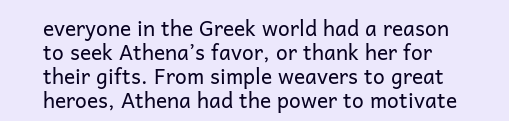everyone in the Greek world had a reason to seek Athena’s favor, or thank her for their gifts. From simple weavers to great heroes, Athena had the power to motivate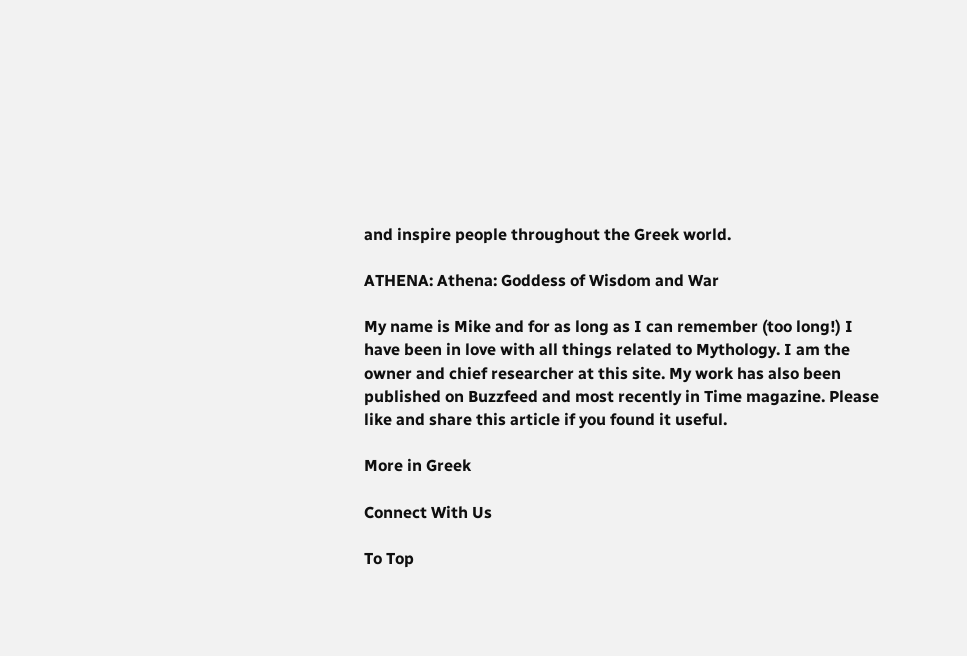and inspire people throughout the Greek world.

ATHENA: Athena: Goddess of Wisdom and War

My name is Mike and for as long as I can remember (too long!) I have been in love with all things related to Mythology. I am the owner and chief researcher at this site. My work has also been published on Buzzfeed and most recently in Time magazine. Please like and share this article if you found it useful.

More in Greek

Connect With Us

To Top